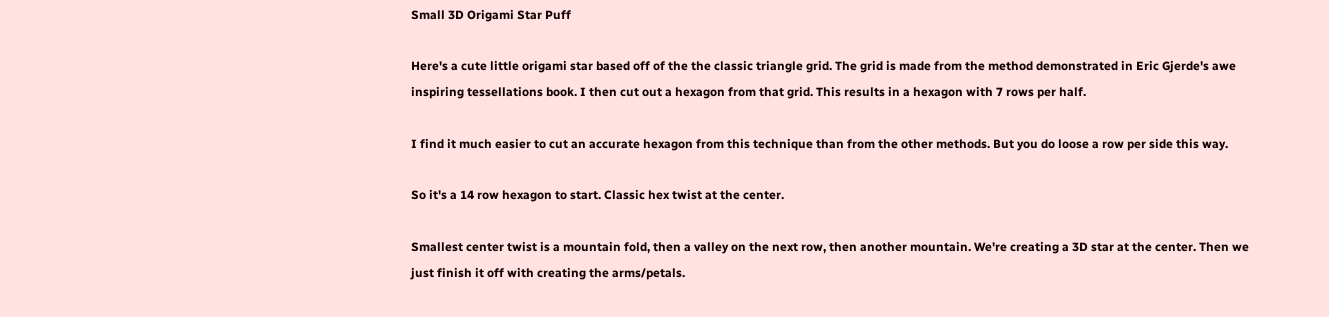Small 3D Origami Star Puff

Here's a cute little origami star based off of the the classic triangle grid. The grid is made from the method demonstrated in Eric Gjerde's awe inspiring tessellations book. I then cut out a hexagon from that grid. This results in a hexagon with 7 rows per half.

I find it much easier to cut an accurate hexagon from this technique than from the other methods. But you do loose a row per side this way.

So it's a 14 row hexagon to start. Classic hex twist at the center.

Smallest center twist is a mountain fold, then a valley on the next row, then another mountain. We're creating a 3D star at the center. Then we just finish it off with creating the arms/petals.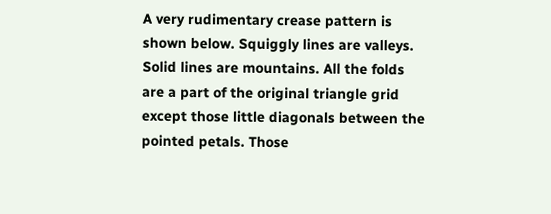A very rudimentary crease pattern is shown below. Squiggly lines are valleys. Solid lines are mountains. All the folds are a part of the original triangle grid except those little diagonals between the pointed petals. Those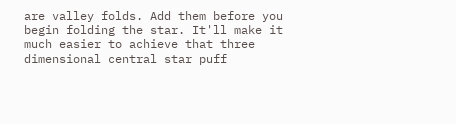are valley folds. Add them before you begin folding the star. It'll make it much easier to achieve that three dimensional central star puff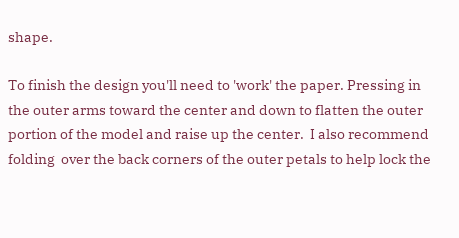shape.

To finish the design you'll need to 'work' the paper. Pressing in the outer arms toward the center and down to flatten the outer portion of the model and raise up the center.  I also recommend folding  over the back corners of the outer petals to help lock the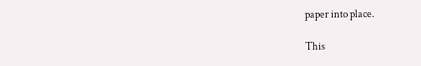paper into place.

This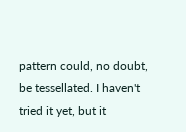pattern could, no doubt, be tessellated. I haven't tried it yet, but it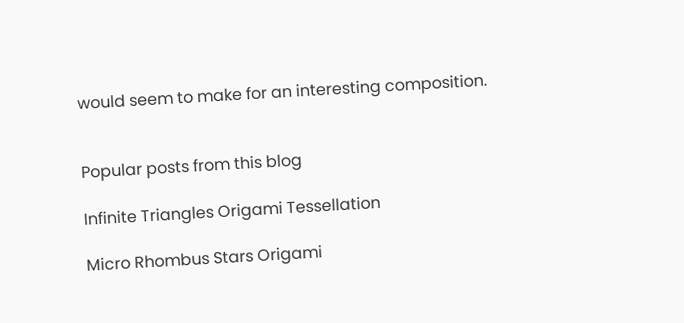would seem to make for an interesting composition.


Popular posts from this blog

Infinite Triangles Origami Tessellation

Micro Rhombus Stars Origami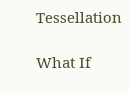Tessellation

What If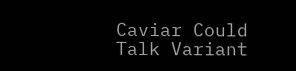Caviar Could Talk Variant